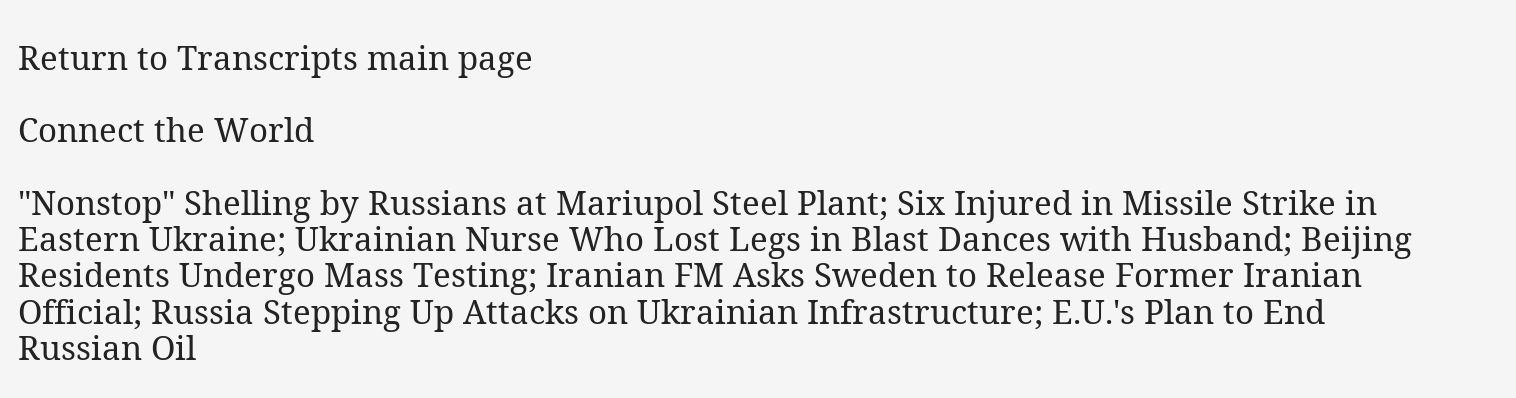Return to Transcripts main page

Connect the World

"Nonstop" Shelling by Russians at Mariupol Steel Plant; Six Injured in Missile Strike in Eastern Ukraine; Ukrainian Nurse Who Lost Legs in Blast Dances with Husband; Beijing Residents Undergo Mass Testing; Iranian FM Asks Sweden to Release Former Iranian Official; Russia Stepping Up Attacks on Ukrainian Infrastructure; E.U.'s Plan to End Russian Oil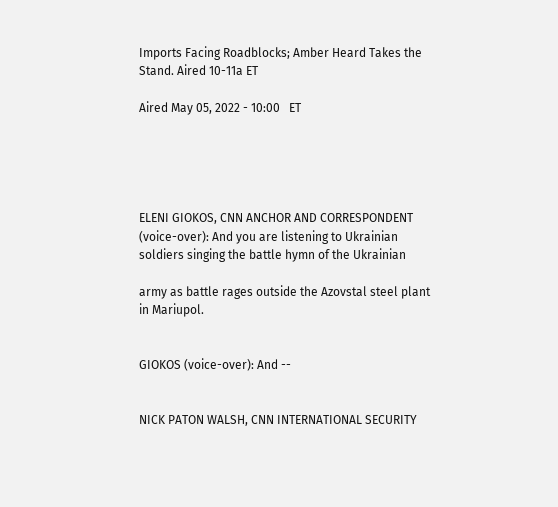Imports Facing Roadblocks; Amber Heard Takes the Stand. Aired 10-11a ET

Aired May 05, 2022 - 10:00   ET





ELENI GIOKOS, CNN ANCHOR AND CORRESPONDENT (voice-over): And you are listening to Ukrainian soldiers singing the battle hymn of the Ukrainian

army as battle rages outside the Azovstal steel plant in Mariupol.


GIOKOS (voice-over): And --


NICK PATON WALSH, CNN INTERNATIONAL SECURITY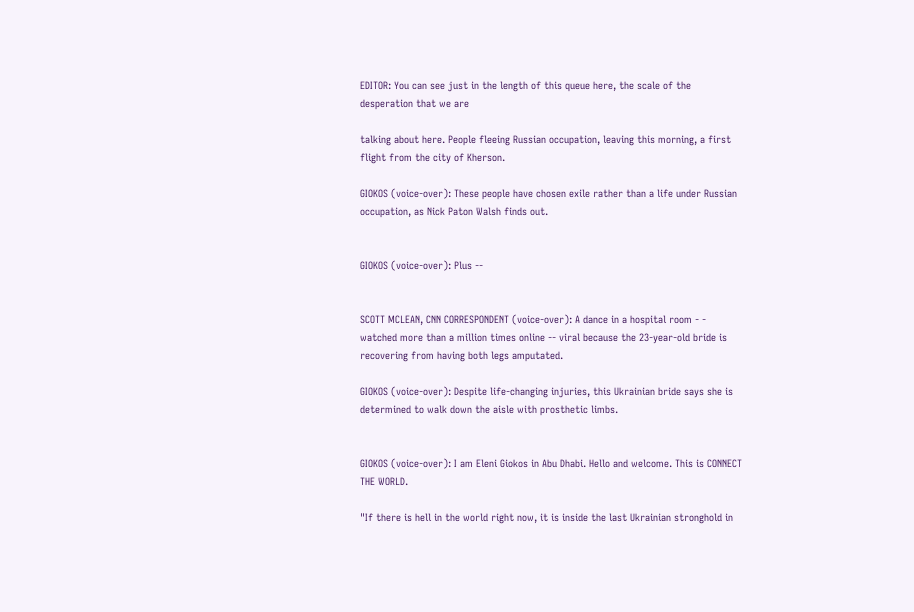EDITOR: You can see just in the length of this queue here, the scale of the desperation that we are

talking about here. People fleeing Russian occupation, leaving this morning, a first flight from the city of Kherson.

GIOKOS (voice-over): These people have chosen exile rather than a life under Russian occupation, as Nick Paton Walsh finds out.


GIOKOS (voice-over): Plus --


SCOTT MCLEAN, CNN CORRESPONDENT (voice-over): A dance in a hospital room - - watched more than a million times online -- viral because the 23-year-old bride is recovering from having both legs amputated.

GIOKOS (voice-over): Despite life-changing injuries, this Ukrainian bride says she is determined to walk down the aisle with prosthetic limbs.


GIOKOS (voice-over): I am Eleni Giokos in Abu Dhabi. Hello and welcome. This is CONNECT THE WORLD.

"If there is hell in the world right now, it is inside the last Ukrainian stronghold in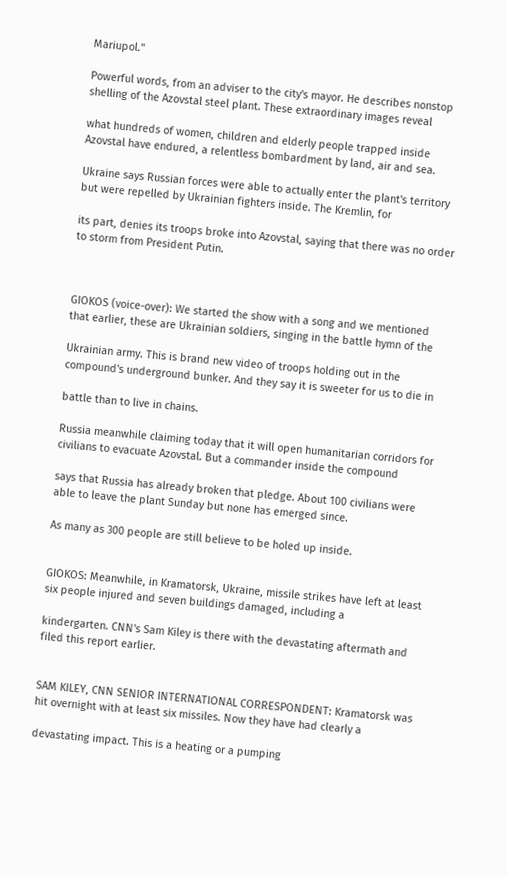Mariupol."

Powerful words, from an adviser to the city's mayor. He describes nonstop shelling of the Azovstal steel plant. These extraordinary images reveal

what hundreds of women, children and elderly people trapped inside Azovstal have endured, a relentless bombardment by land, air and sea.

Ukraine says Russian forces were able to actually enter the plant's territory but were repelled by Ukrainian fighters inside. The Kremlin, for

its part, denies its troops broke into Azovstal, saying that there was no order to storm from President Putin.



GIOKOS (voice-over): We started the show with a song and we mentioned that earlier, these are Ukrainian soldiers, singing in the battle hymn of the

Ukrainian army. This is brand new video of troops holding out in the compound's underground bunker. And they say it is sweeter for us to die in

battle than to live in chains.

Russia meanwhile claiming today that it will open humanitarian corridors for civilians to evacuate Azovstal. But a commander inside the compound

says that Russia has already broken that pledge. About 100 civilians were able to leave the plant Sunday but none has emerged since.

As many as 300 people are still believe to be holed up inside.


GIOKOS: Meanwhile, in Kramatorsk, Ukraine, missile strikes have left at least six people injured and seven buildings damaged, including a

kindergarten. CNN's Sam Kiley is there with the devastating aftermath and filed this report earlier.


SAM KILEY, CNN SENIOR INTERNATIONAL CORRESPONDENT: Kramatorsk was hit overnight with at least six missiles. Now they have had clearly a

devastating impact. This is a heating or a pumping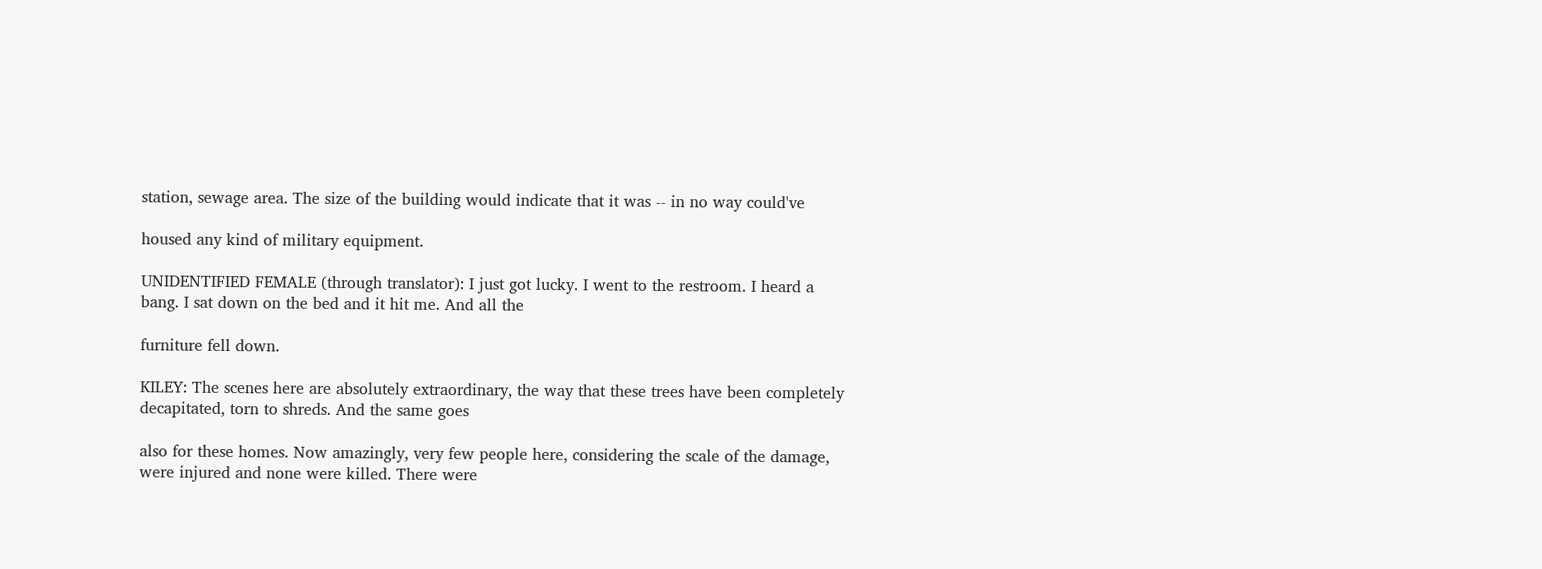station, sewage area. The size of the building would indicate that it was -- in no way could've

housed any kind of military equipment.

UNIDENTIFIED FEMALE (through translator): I just got lucky. I went to the restroom. I heard a bang. I sat down on the bed and it hit me. And all the

furniture fell down.

KILEY: The scenes here are absolutely extraordinary, the way that these trees have been completely decapitated, torn to shreds. And the same goes

also for these homes. Now amazingly, very few people here, considering the scale of the damage, were injured and none were killed. There were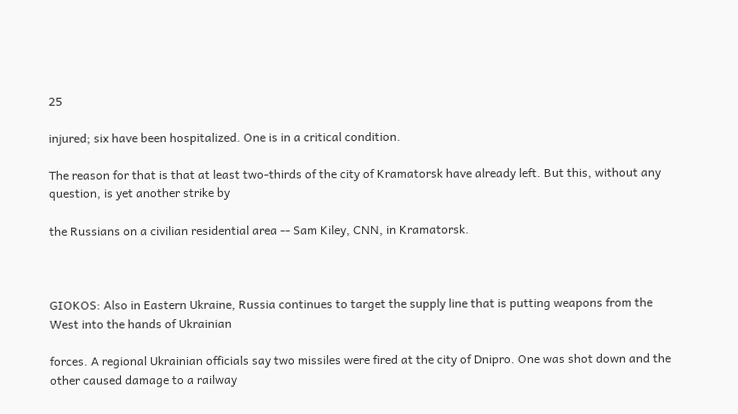25

injured; six have been hospitalized. One is in a critical condition.

The reason for that is that at least two-thirds of the city of Kramatorsk have already left. But this, without any question, is yet another strike by

the Russians on a civilian residential area -- Sam Kiley, CNN, in Kramatorsk.



GIOKOS: Also in Eastern Ukraine, Russia continues to target the supply line that is putting weapons from the West into the hands of Ukrainian

forces. A regional Ukrainian officials say two missiles were fired at the city of Dnipro. One was shot down and the other caused damage to a railway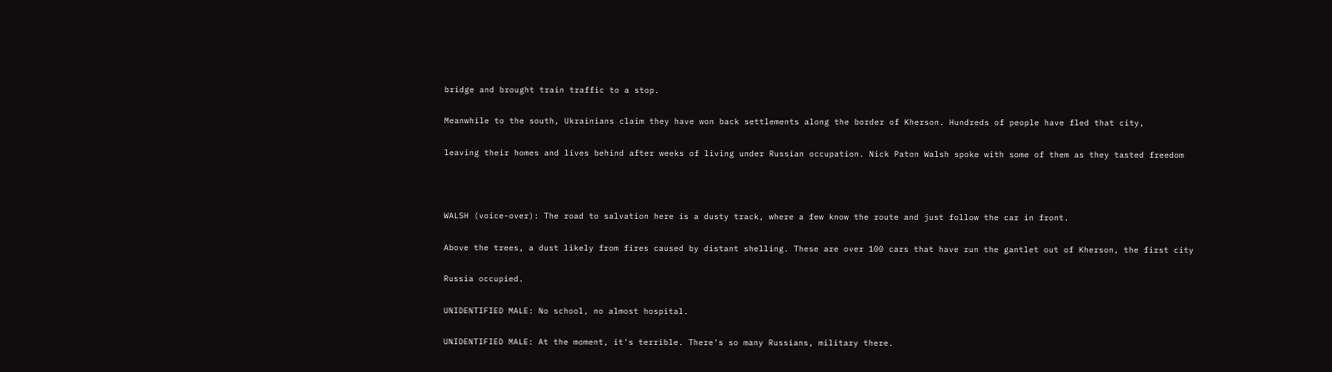bridge and brought train traffic to a stop.

Meanwhile to the south, Ukrainians claim they have won back settlements along the border of Kherson. Hundreds of people have fled that city,

leaving their homes and lives behind after weeks of living under Russian occupation. Nick Paton Walsh spoke with some of them as they tasted freedom



WALSH (voice-over): The road to salvation here is a dusty track, where a few know the route and just follow the car in front.

Above the trees, a dust likely from fires caused by distant shelling. These are over 100 cars that have run the gantlet out of Kherson, the first city

Russia occupied.

UNIDENTIFIED MALE: No school, no almost hospital.

UNIDENTIFIED MALE: At the moment, it's terrible. There's so many Russians, military there.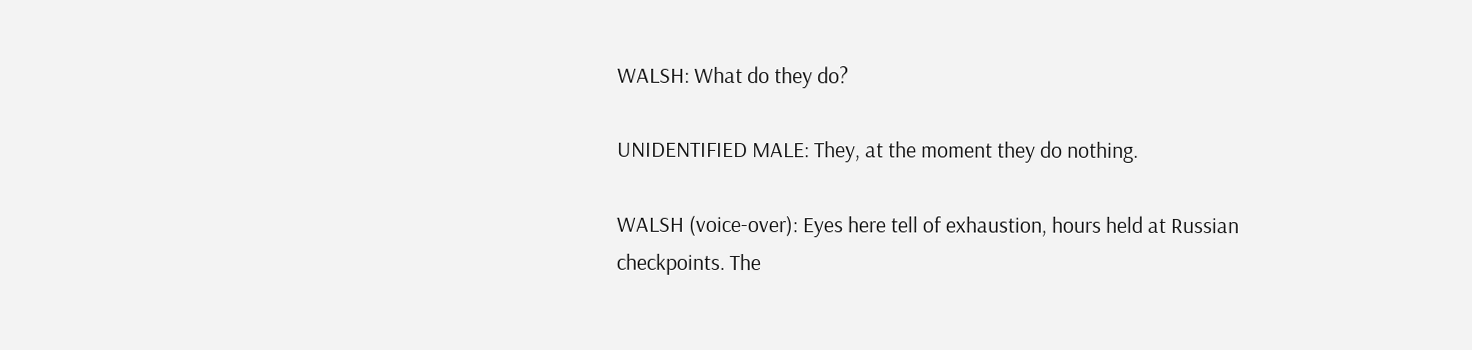WALSH: What do they do?

UNIDENTIFIED MALE: They, at the moment they do nothing.

WALSH (voice-over): Eyes here tell of exhaustion, hours held at Russian checkpoints. The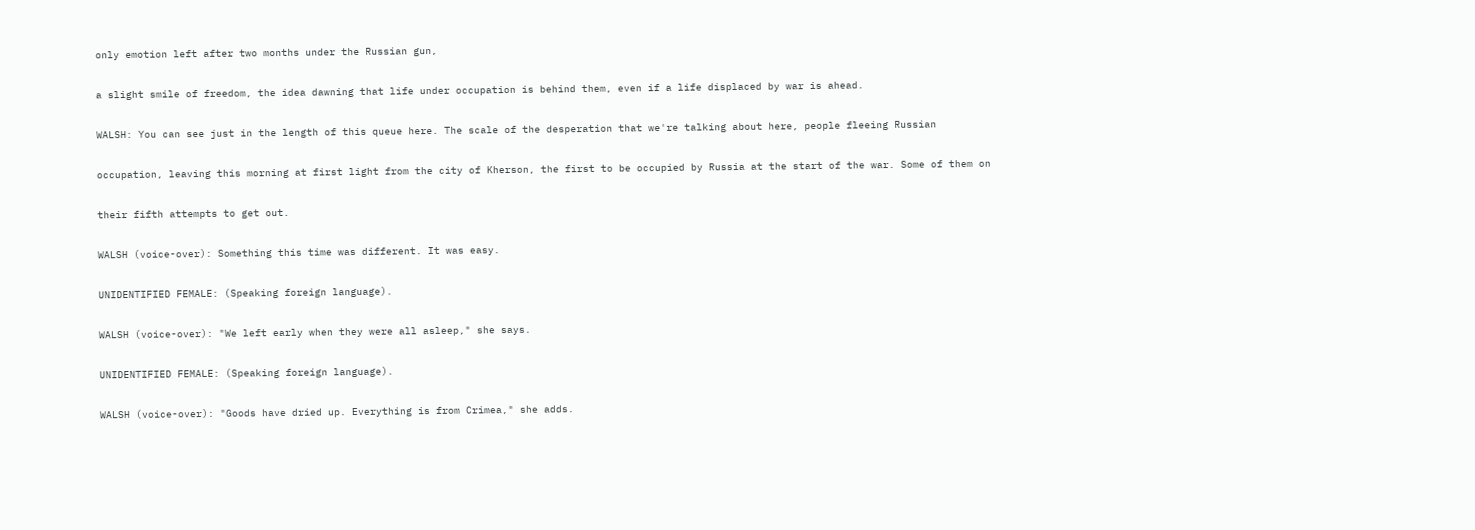only emotion left after two months under the Russian gun,

a slight smile of freedom, the idea dawning that life under occupation is behind them, even if a life displaced by war is ahead.

WALSH: You can see just in the length of this queue here. The scale of the desperation that we're talking about here, people fleeing Russian

occupation, leaving this morning at first light from the city of Kherson, the first to be occupied by Russia at the start of the war. Some of them on

their fifth attempts to get out.

WALSH (voice-over): Something this time was different. It was easy.

UNIDENTIFIED FEMALE: (Speaking foreign language).

WALSH (voice-over): "We left early when they were all asleep," she says.

UNIDENTIFIED FEMALE: (Speaking foreign language).

WALSH (voice-over): "Goods have dried up. Everything is from Crimea," she adds.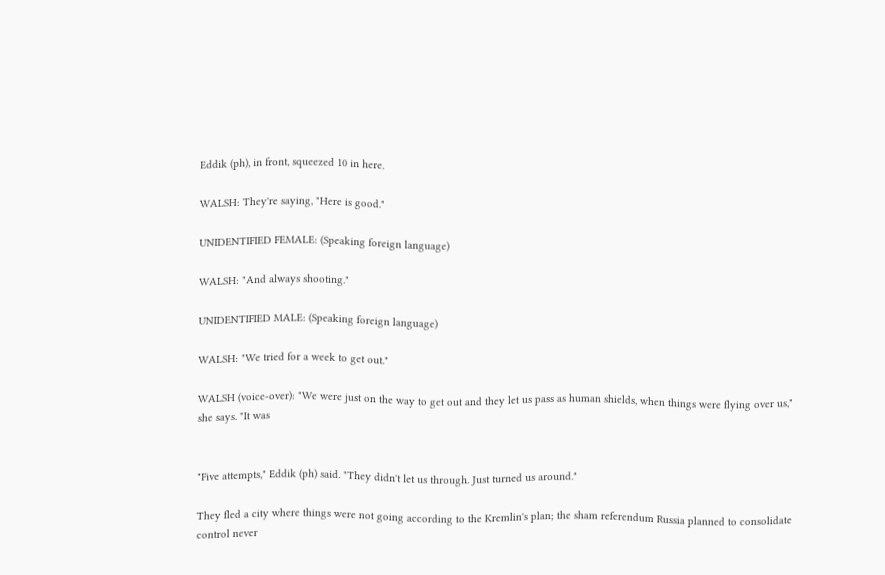Eddik (ph), in front, squeezed 10 in here.

WALSH: They're saying, "Here is good."

UNIDENTIFIED FEMALE: (Speaking foreign language)

WALSH: "And always shooting."

UNIDENTIFIED MALE: (Speaking foreign language)

WALSH: "We tried for a week to get out."

WALSH (voice-over): "We were just on the way to get out and they let us pass as human shields, when things were flying over us," she says. "It was


"Five attempts," Eddik (ph) said. "They didn't let us through. Just turned us around."

They fled a city where things were not going according to the Kremlin's plan; the sham referendum Russia planned to consolidate control never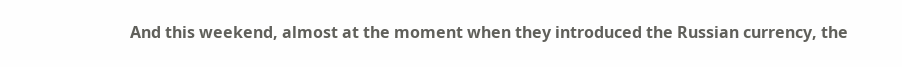And this weekend, almost at the moment when they introduced the Russian currency, the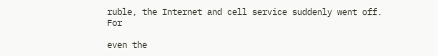ruble, the Internet and cell service suddenly went off. For

even the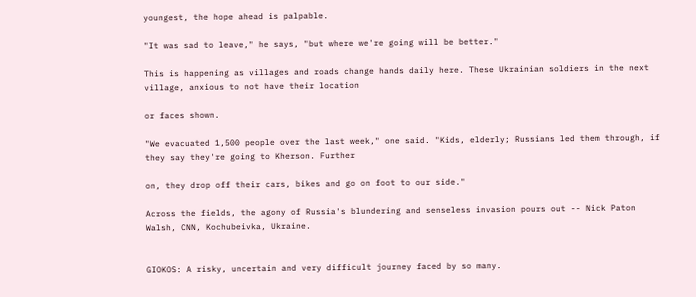youngest, the hope ahead is palpable.

"It was sad to leave," he says, "but where we're going will be better."

This is happening as villages and roads change hands daily here. These Ukrainian soldiers in the next village, anxious to not have their location

or faces shown.

"We evacuated 1,500 people over the last week," one said. "Kids, elderly; Russians led them through, if they say they're going to Kherson. Further

on, they drop off their cars, bikes and go on foot to our side."

Across the fields, the agony of Russia's blundering and senseless invasion pours out -- Nick Paton Walsh, CNN, Kochubeivka, Ukraine.


GIOKOS: A risky, uncertain and very difficult journey faced by so many.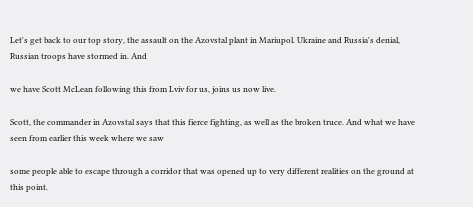Let's get back to our top story, the assault on the Azovstal plant in Mariupol. Ukraine and Russia's denial, Russian troops have stormed in. And

we have Scott McLean following this from Lviv for us, joins us now live.

Scott, the commander in Azovstal says that this fierce fighting, as well as the broken truce. And what we have seen from earlier this week where we saw

some people able to escape through a corridor that was opened up to very different realities on the ground at this point.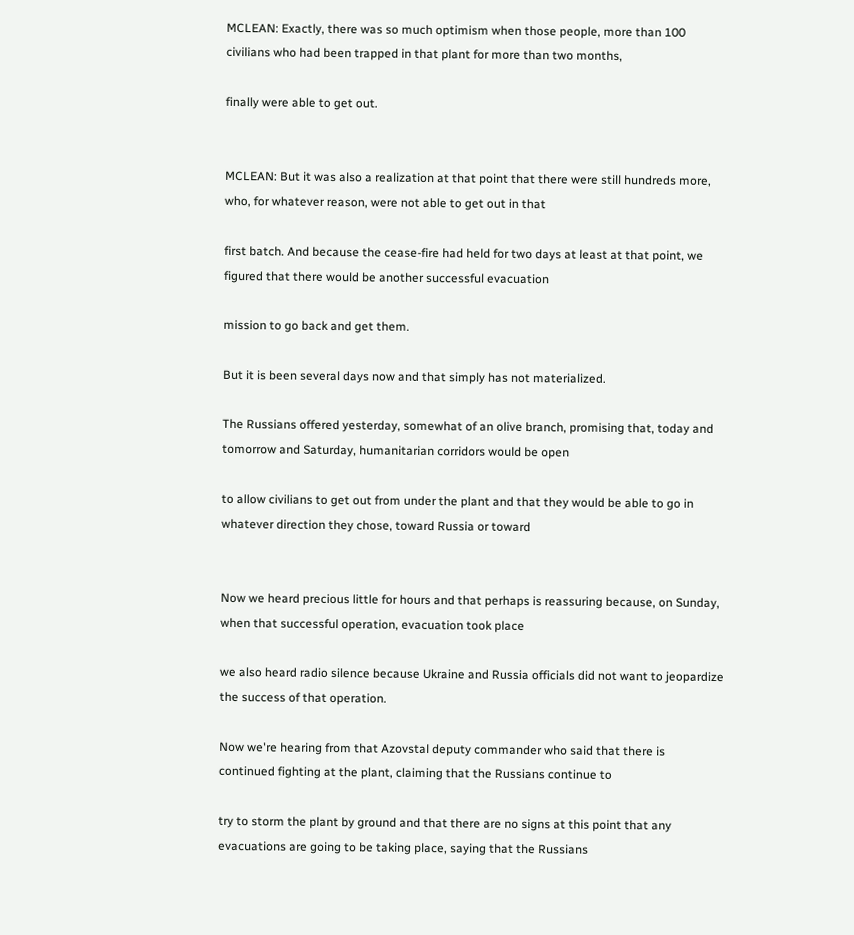MCLEAN: Exactly, there was so much optimism when those people, more than 100 civilians who had been trapped in that plant for more than two months,

finally were able to get out.


MCLEAN: But it was also a realization at that point that there were still hundreds more, who, for whatever reason, were not able to get out in that

first batch. And because the cease-fire had held for two days at least at that point, we figured that there would be another successful evacuation

mission to go back and get them.

But it is been several days now and that simply has not materialized.

The Russians offered yesterday, somewhat of an olive branch, promising that, today and tomorrow and Saturday, humanitarian corridors would be open

to allow civilians to get out from under the plant and that they would be able to go in whatever direction they chose, toward Russia or toward


Now we heard precious little for hours and that perhaps is reassuring because, on Sunday, when that successful operation, evacuation took place

we also heard radio silence because Ukraine and Russia officials did not want to jeopardize the success of that operation.

Now we're hearing from that Azovstal deputy commander who said that there is continued fighting at the plant, claiming that the Russians continue to

try to storm the plant by ground and that there are no signs at this point that any evacuations are going to be taking place, saying that the Russians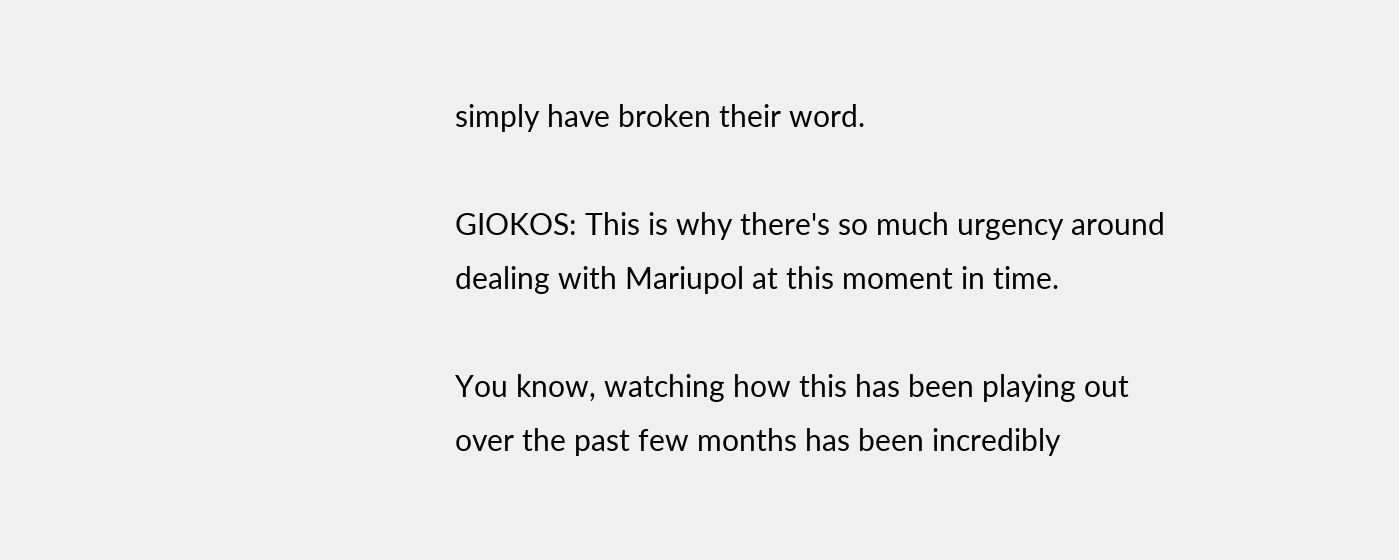simply have broken their word.

GIOKOS: This is why there's so much urgency around dealing with Mariupol at this moment in time.

You know, watching how this has been playing out over the past few months has been incredibly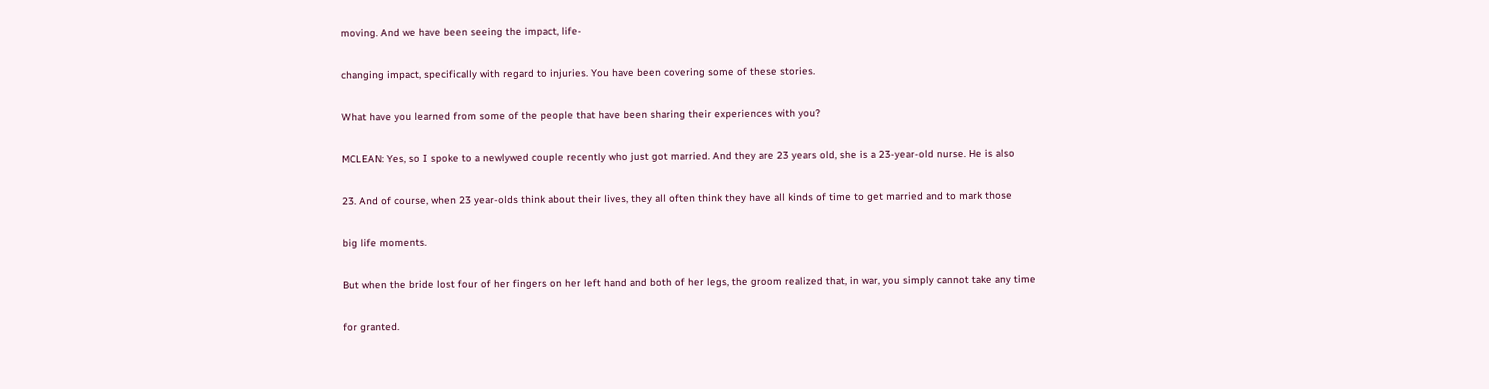moving. And we have been seeing the impact, life-

changing impact, specifically with regard to injuries. You have been covering some of these stories.

What have you learned from some of the people that have been sharing their experiences with you?

MCLEAN: Yes, so I spoke to a newlywed couple recently who just got married. And they are 23 years old, she is a 23-year-old nurse. He is also

23. And of course, when 23 year-olds think about their lives, they all often think they have all kinds of time to get married and to mark those

big life moments.

But when the bride lost four of her fingers on her left hand and both of her legs, the groom realized that, in war, you simply cannot take any time

for granted.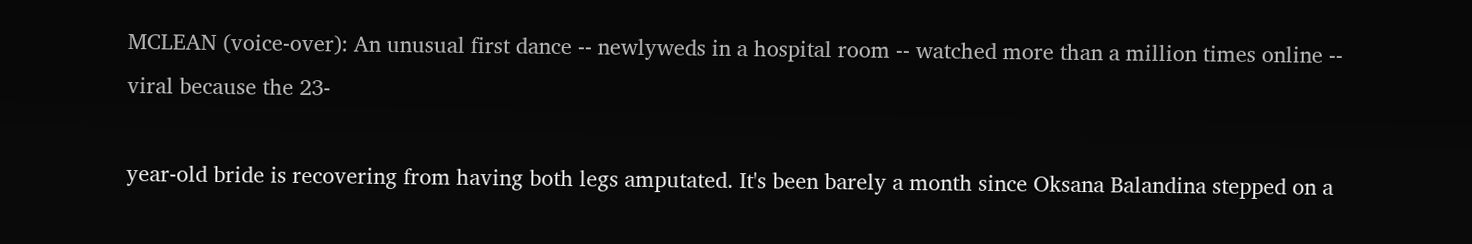MCLEAN (voice-over): An unusual first dance -- newlyweds in a hospital room -- watched more than a million times online -- viral because the 23-

year-old bride is recovering from having both legs amputated. It's been barely a month since Oksana Balandina stepped on a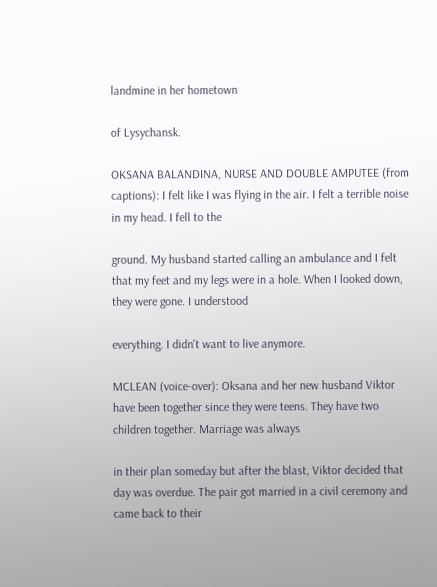landmine in her hometown

of Lysychansk.

OKSANA BALANDINA, NURSE AND DOUBLE AMPUTEE (from captions): I felt like I was flying in the air. I felt a terrible noise in my head. I fell to the

ground. My husband started calling an ambulance and I felt that my feet and my legs were in a hole. When I looked down, they were gone. I understood

everything. I didn't want to live anymore.

MCLEAN (voice-over): Oksana and her new husband Viktor have been together since they were teens. They have two children together. Marriage was always

in their plan someday but after the blast, Viktor decided that day was overdue. The pair got married in a civil ceremony and came back to their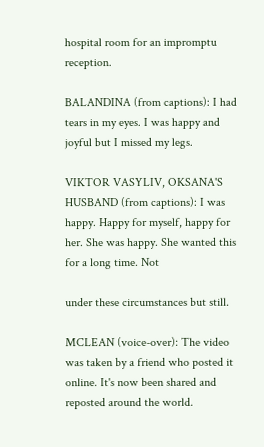hospital room for an impromptu reception.

BALANDINA (from captions): I had tears in my eyes. I was happy and joyful but I missed my legs.

VIKTOR VASYLIV, OKSANA'S HUSBAND (from captions): I was happy. Happy for myself, happy for her. She was happy. She wanted this for a long time. Not

under these circumstances but still.

MCLEAN (voice-over): The video was taken by a friend who posted it online. It's now been shared and reposted around the world.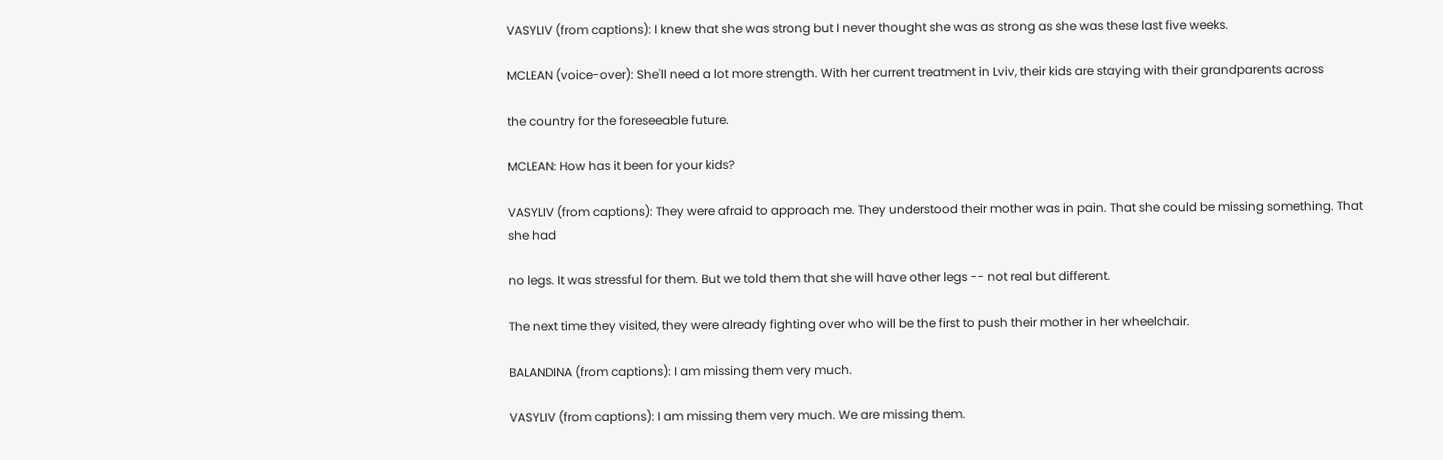VASYLIV (from captions): I knew that she was strong but I never thought she was as strong as she was these last five weeks.

MCLEAN (voice-over): She'll need a lot more strength. With her current treatment in Lviv, their kids are staying with their grandparents across

the country for the foreseeable future.

MCLEAN: How has it been for your kids?

VASYLIV (from captions): They were afraid to approach me. They understood their mother was in pain. That she could be missing something. That she had

no legs. It was stressful for them. But we told them that she will have other legs -- not real but different.

The next time they visited, they were already fighting over who will be the first to push their mother in her wheelchair.

BALANDINA (from captions): I am missing them very much.

VASYLIV (from captions): I am missing them very much. We are missing them.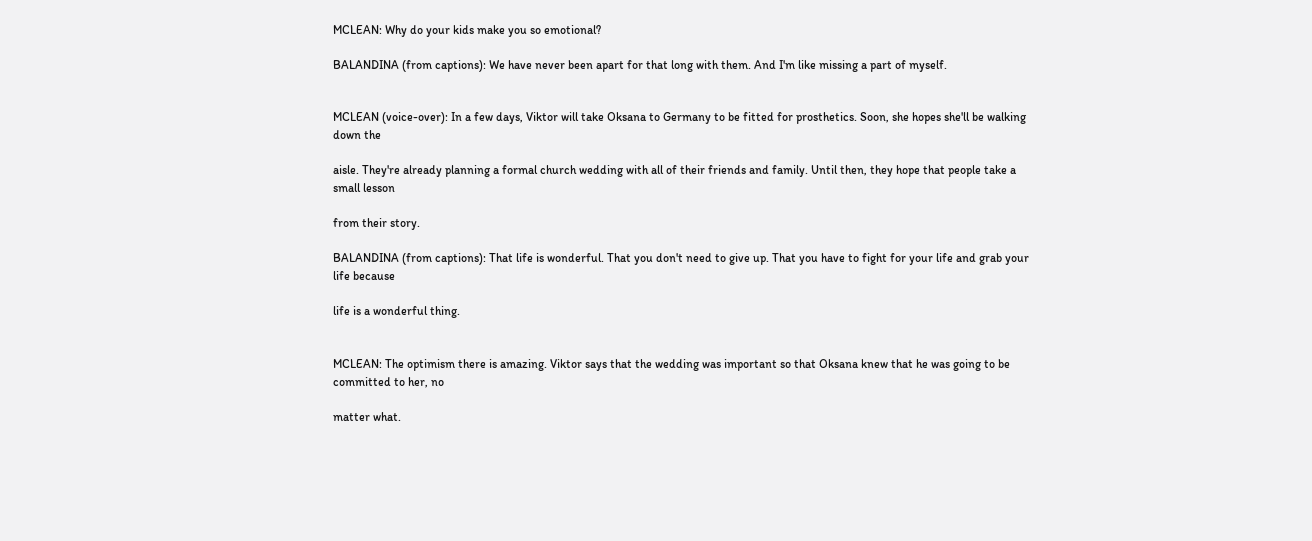MCLEAN: Why do your kids make you so emotional?

BALANDINA (from captions): We have never been apart for that long with them. And I'm like missing a part of myself.


MCLEAN (voice-over): In a few days, Viktor will take Oksana to Germany to be fitted for prosthetics. Soon, she hopes she'll be walking down the

aisle. They're already planning a formal church wedding with all of their friends and family. Until then, they hope that people take a small lesson

from their story.

BALANDINA (from captions): That life is wonderful. That you don't need to give up. That you have to fight for your life and grab your life because

life is a wonderful thing.


MCLEAN: The optimism there is amazing. Viktor says that the wedding was important so that Oksana knew that he was going to be committed to her, no

matter what.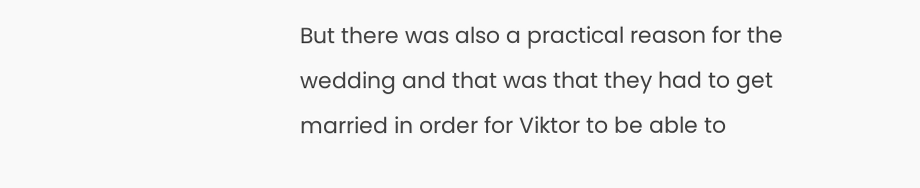But there was also a practical reason for the wedding and that was that they had to get married in order for Viktor to be able to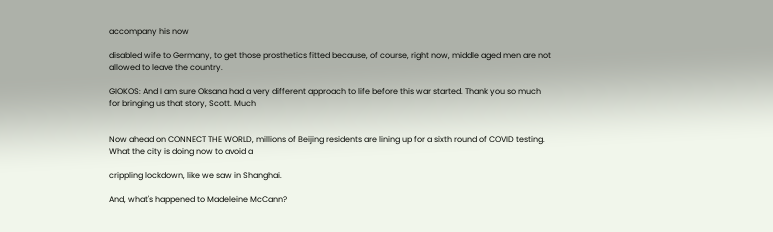accompany his now

disabled wife to Germany, to get those prosthetics fitted because, of course, right now, middle aged men are not allowed to leave the country.

GIOKOS: And I am sure Oksana had a very different approach to life before this war started. Thank you so much for bringing us that story, Scott. Much


Now ahead on CONNECT THE WORLD, millions of Beijing residents are lining up for a sixth round of COVID testing. What the city is doing now to avoid a

crippling lockdown, like we saw in Shanghai.

And, what's happened to Madeleine McCann?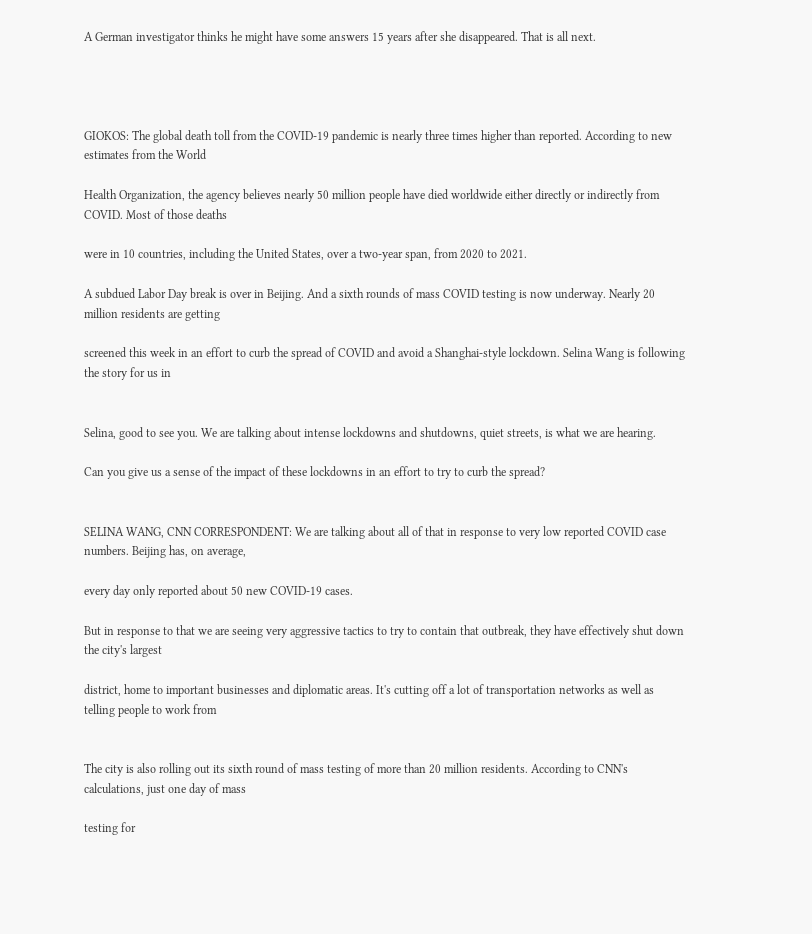A German investigator thinks he might have some answers 15 years after she disappeared. That is all next.




GIOKOS: The global death toll from the COVID-19 pandemic is nearly three times higher than reported. According to new estimates from the World

Health Organization, the agency believes nearly 50 million people have died worldwide either directly or indirectly from COVID. Most of those deaths

were in 10 countries, including the United States, over a two-year span, from 2020 to 2021.

A subdued Labor Day break is over in Beijing. And a sixth rounds of mass COVID testing is now underway. Nearly 20 million residents are getting

screened this week in an effort to curb the spread of COVID and avoid a Shanghai-style lockdown. Selina Wang is following the story for us in


Selina, good to see you. We are talking about intense lockdowns and shutdowns, quiet streets, is what we are hearing.

Can you give us a sense of the impact of these lockdowns in an effort to try to curb the spread?


SELINA WANG, CNN CORRESPONDENT: We are talking about all of that in response to very low reported COVID case numbers. Beijing has, on average,

every day only reported about 50 new COVID-19 cases.

But in response to that we are seeing very aggressive tactics to try to contain that outbreak, they have effectively shut down the city's largest

district, home to important businesses and diplomatic areas. It's cutting off a lot of transportation networks as well as telling people to work from


The city is also rolling out its sixth round of mass testing of more than 20 million residents. According to CNN's calculations, just one day of mass

testing for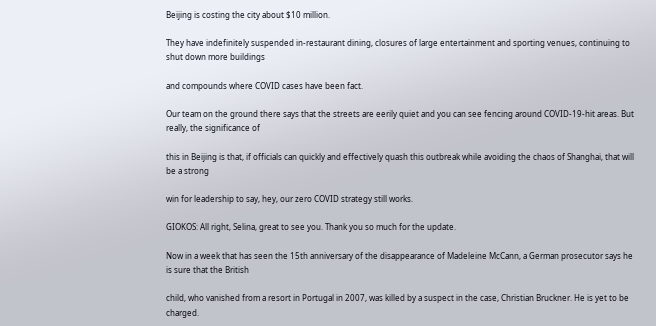Beijing is costing the city about $10 million.

They have indefinitely suspended in-restaurant dining, closures of large entertainment and sporting venues, continuing to shut down more buildings

and compounds where COVID cases have been fact.

Our team on the ground there says that the streets are eerily quiet and you can see fencing around COVID-19-hit areas. But really, the significance of

this in Beijing is that, if officials can quickly and effectively quash this outbreak while avoiding the chaos of Shanghai, that will be a strong

win for leadership to say, hey, our zero COVID strategy still works.

GIOKOS: All right, Selina, great to see you. Thank you so much for the update.

Now in a week that has seen the 15th anniversary of the disappearance of Madeleine McCann, a German prosecutor says he is sure that the British

child, who vanished from a resort in Portugal in 2007, was killed by a suspect in the case, Christian Bruckner. He is yet to be charged.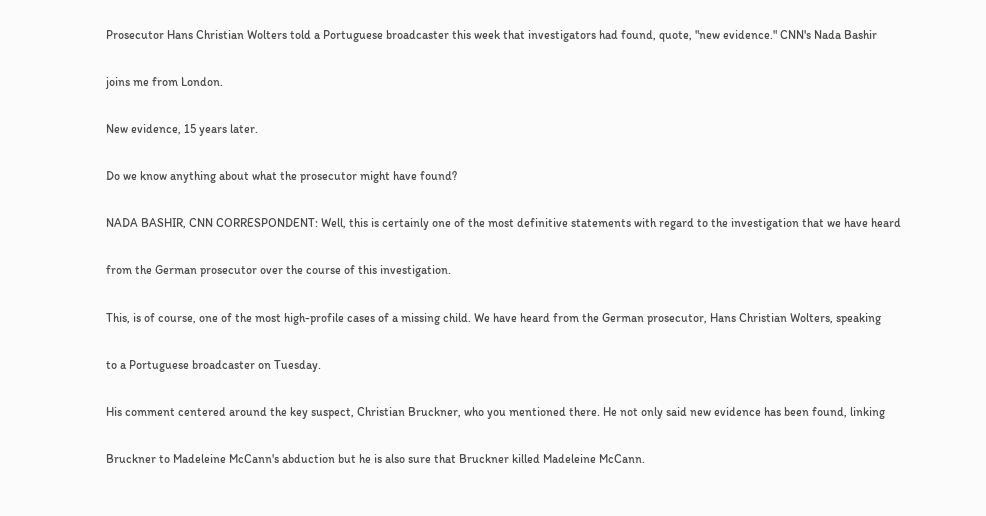Prosecutor Hans Christian Wolters told a Portuguese broadcaster this week that investigators had found, quote, "new evidence." CNN's Nada Bashir

joins me from London.

New evidence, 15 years later.

Do we know anything about what the prosecutor might have found?

NADA BASHIR, CNN CORRESPONDENT: Well, this is certainly one of the most definitive statements with regard to the investigation that we have heard

from the German prosecutor over the course of this investigation.

This, is of course, one of the most high-profile cases of a missing child. We have heard from the German prosecutor, Hans Christian Wolters, speaking

to a Portuguese broadcaster on Tuesday.

His comment centered around the key suspect, Christian Bruckner, who you mentioned there. He not only said new evidence has been found, linking

Bruckner to Madeleine McCann's abduction but he is also sure that Bruckner killed Madeleine McCann.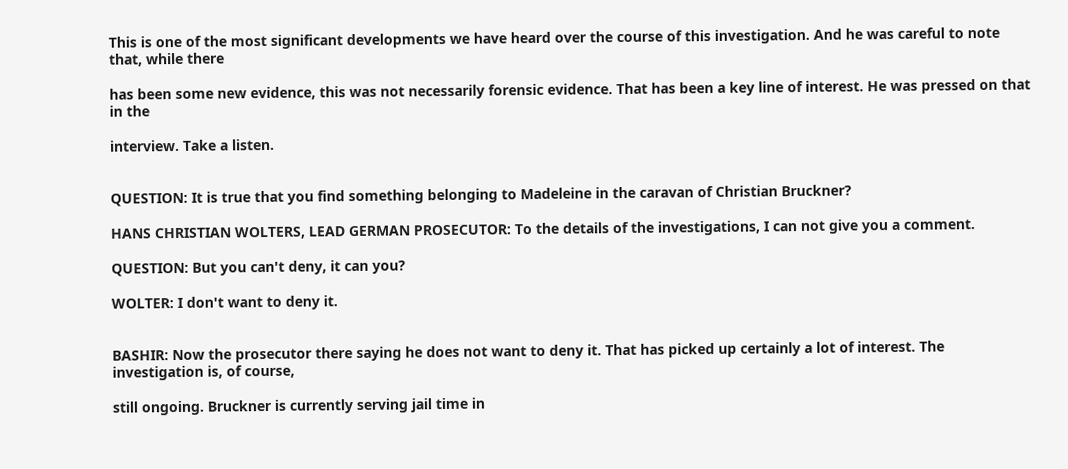This is one of the most significant developments we have heard over the course of this investigation. And he was careful to note that, while there

has been some new evidence, this was not necessarily forensic evidence. That has been a key line of interest. He was pressed on that in the

interview. Take a listen.


QUESTION: It is true that you find something belonging to Madeleine in the caravan of Christian Bruckner?

HANS CHRISTIAN WOLTERS, LEAD GERMAN PROSECUTOR: To the details of the investigations, I can not give you a comment.

QUESTION: But you can't deny, it can you?

WOLTER: I don't want to deny it.


BASHIR: Now the prosecutor there saying he does not want to deny it. That has picked up certainly a lot of interest. The investigation is, of course,

still ongoing. Bruckner is currently serving jail time in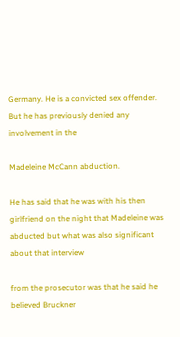Germany. He is a convicted sex offender. But he has previously denied any involvement in the

Madeleine McCann abduction.

He has said that he was with his then girlfriend on the night that Madeleine was abducted but what was also significant about that interview

from the prosecutor was that he said he believed Bruckner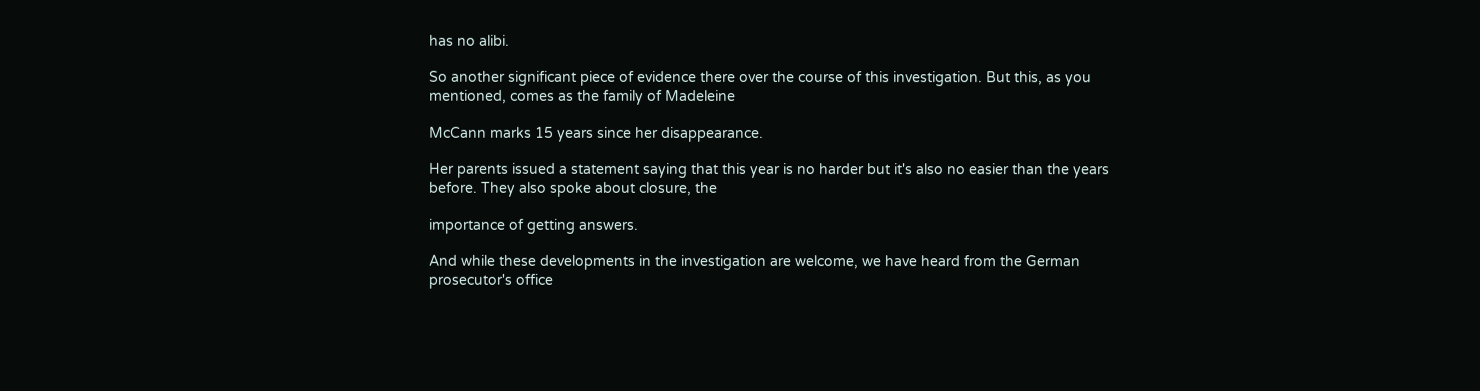has no alibi.

So another significant piece of evidence there over the course of this investigation. But this, as you mentioned, comes as the family of Madeleine

McCann marks 15 years since her disappearance.

Her parents issued a statement saying that this year is no harder but it's also no easier than the years before. They also spoke about closure, the

importance of getting answers.

And while these developments in the investigation are welcome, we have heard from the German prosecutor's office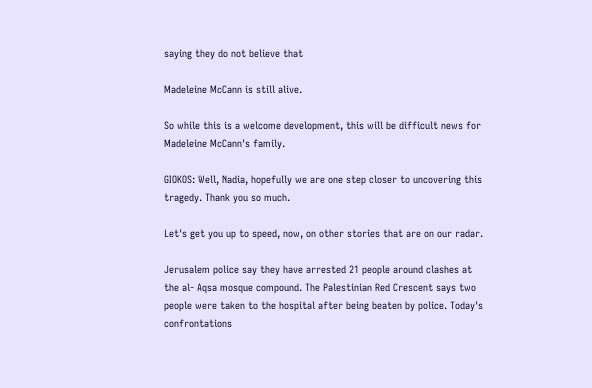saying they do not believe that

Madeleine McCann is still alive.

So while this is a welcome development, this will be difficult news for Madeleine McCann's family.

GIOKOS: Well, Nadia, hopefully we are one step closer to uncovering this tragedy. Thank you so much.

Let's get you up to speed, now, on other stories that are on our radar.

Jerusalem police say they have arrested 21 people around clashes at the al- Aqsa mosque compound. The Palestinian Red Crescent says two people were taken to the hospital after being beaten by police. Today's confrontations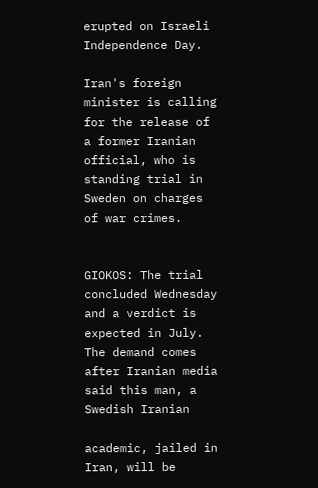erupted on Israeli Independence Day.

Iran's foreign minister is calling for the release of a former Iranian official, who is standing trial in Sweden on charges of war crimes.


GIOKOS: The trial concluded Wednesday and a verdict is expected in July. The demand comes after Iranian media said this man, a Swedish Iranian

academic, jailed in Iran, will be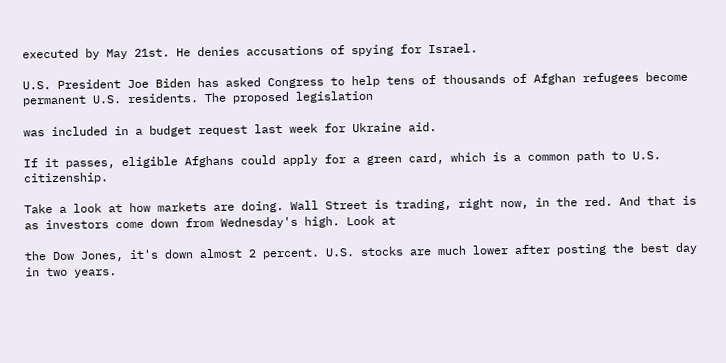executed by May 21st. He denies accusations of spying for Israel.

U.S. President Joe Biden has asked Congress to help tens of thousands of Afghan refugees become permanent U.S. residents. The proposed legislation

was included in a budget request last week for Ukraine aid.

If it passes, eligible Afghans could apply for a green card, which is a common path to U.S. citizenship.

Take a look at how markets are doing. Wall Street is trading, right now, in the red. And that is as investors come down from Wednesday's high. Look at

the Dow Jones, it's down almost 2 percent. U.S. stocks are much lower after posting the best day in two years.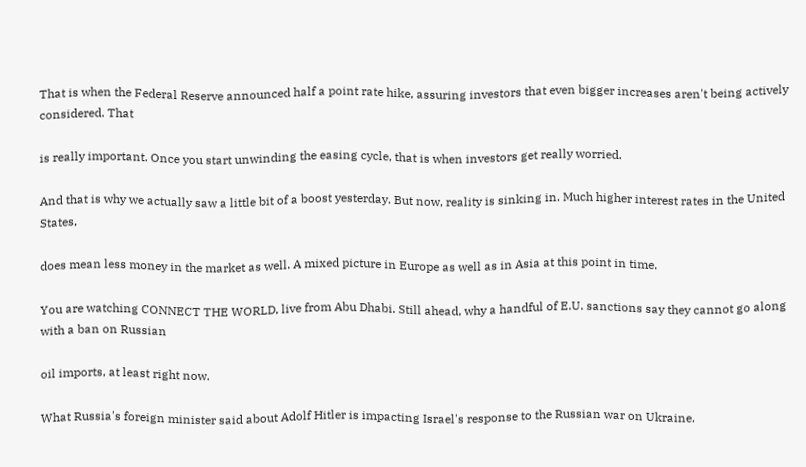That is when the Federal Reserve announced half a point rate hike, assuring investors that even bigger increases aren't being actively considered. That

is really important. Once you start unwinding the easing cycle, that is when investors get really worried.

And that is why we actually saw a little bit of a boost yesterday. But now, reality is sinking in. Much higher interest rates in the United States,

does mean less money in the market as well. A mixed picture in Europe as well as in Asia at this point in time.

You are watching CONNECT THE WORLD, live from Abu Dhabi. Still ahead, why a handful of E.U. sanctions say they cannot go along with a ban on Russian

oil imports, at least right now.

What Russia's foreign minister said about Adolf Hitler is impacting Israel's response to the Russian war on Ukraine.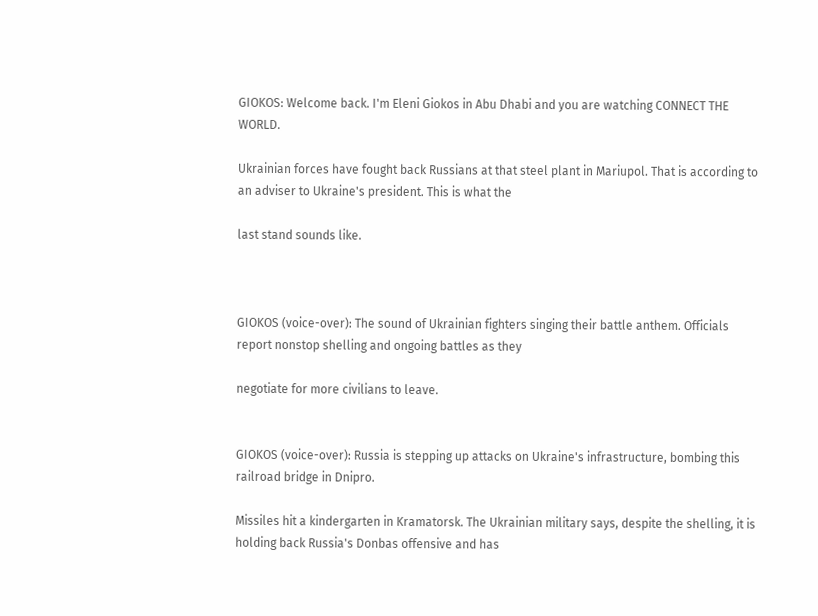GIOKOS: Welcome back. I'm Eleni Giokos in Abu Dhabi and you are watching CONNECT THE WORLD.

Ukrainian forces have fought back Russians at that steel plant in Mariupol. That is according to an adviser to Ukraine's president. This is what the

last stand sounds like.



GIOKOS (voice-over): The sound of Ukrainian fighters singing their battle anthem. Officials report nonstop shelling and ongoing battles as they

negotiate for more civilians to leave.


GIOKOS (voice-over): Russia is stepping up attacks on Ukraine's infrastructure, bombing this railroad bridge in Dnipro.

Missiles hit a kindergarten in Kramatorsk. The Ukrainian military says, despite the shelling, it is holding back Russia's Donbas offensive and has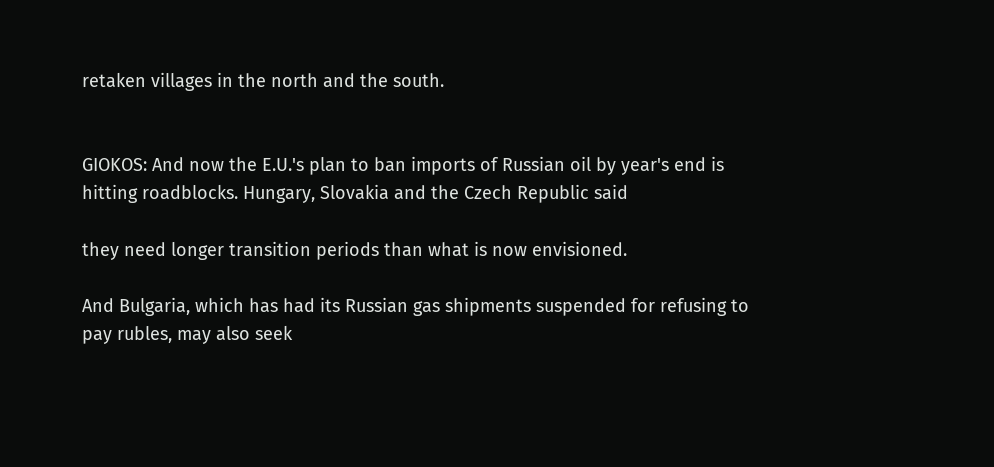retaken villages in the north and the south.


GIOKOS: And now the E.U.'s plan to ban imports of Russian oil by year's end is hitting roadblocks. Hungary, Slovakia and the Czech Republic said

they need longer transition periods than what is now envisioned.

And Bulgaria, which has had its Russian gas shipments suspended for refusing to pay rubles, may also seek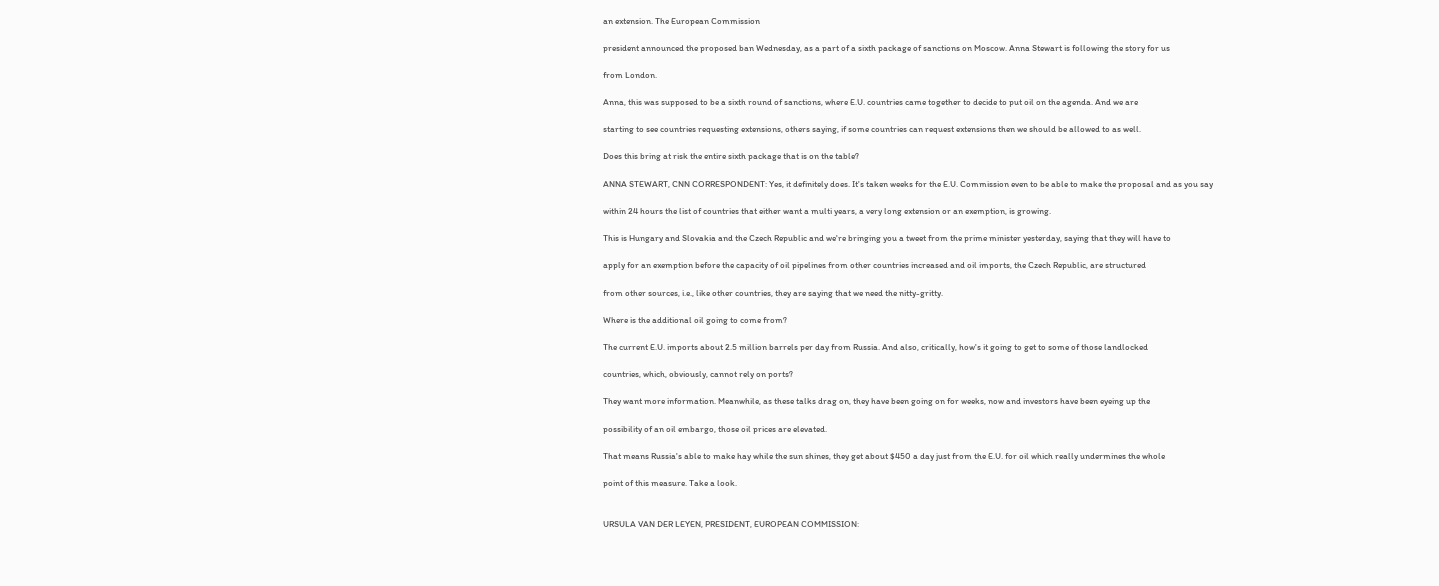an extension. The European Commission

president announced the proposed ban Wednesday, as a part of a sixth package of sanctions on Moscow. Anna Stewart is following the story for us

from London.

Anna, this was supposed to be a sixth round of sanctions, where E.U. countries came together to decide to put oil on the agenda. And we are

starting to see countries requesting extensions, others saying, if some countries can request extensions then we should be allowed to as well.

Does this bring at risk the entire sixth package that is on the table?

ANNA STEWART, CNN CORRESPONDENT: Yes, it definitely does. It's taken weeks for the E.U. Commission even to be able to make the proposal and as you say

within 24 hours the list of countries that either want a multi years, a very long extension or an exemption, is growing.

This is Hungary and Slovakia and the Czech Republic and we're bringing you a tweet from the prime minister yesterday, saying that they will have to

apply for an exemption before the capacity of oil pipelines from other countries increased and oil imports, the Czech Republic, are structured

from other sources, i.e., like other countries, they are saying that we need the nitty-gritty.

Where is the additional oil going to come from?

The current E.U. imports about 2.5 million barrels per day from Russia. And also, critically, how's it going to get to some of those landlocked

countries, which, obviously, cannot rely on ports?

They want more information. Meanwhile, as these talks drag on, they have been going on for weeks, now and investors have been eyeing up the

possibility of an oil embargo, those oil prices are elevated.

That means Russia's able to make hay while the sun shines, they get about $450 a day just from the E.U. for oil which really undermines the whole

point of this measure. Take a look.


URSULA VAN DER LEYEN, PRESIDENT, EUROPEAN COMMISSION: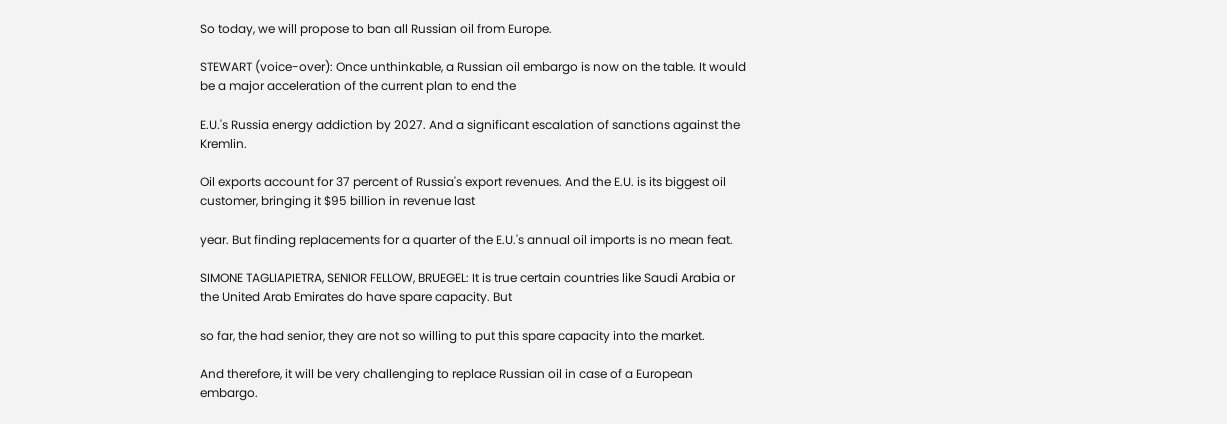So today, we will propose to ban all Russian oil from Europe.

STEWART (voice-over): Once unthinkable, a Russian oil embargo is now on the table. It would be a major acceleration of the current plan to end the

E.U.'s Russia energy addiction by 2027. And a significant escalation of sanctions against the Kremlin.

Oil exports account for 37 percent of Russia's export revenues. And the E.U. is its biggest oil customer, bringing it $95 billion in revenue last

year. But finding replacements for a quarter of the E.U.'s annual oil imports is no mean feat.

SIMONE TAGLIAPIETRA, SENIOR FELLOW, BRUEGEL: It is true certain countries like Saudi Arabia or the United Arab Emirates do have spare capacity. But

so far, the had senior, they are not so willing to put this spare capacity into the market.

And therefore, it will be very challenging to replace Russian oil in case of a European embargo.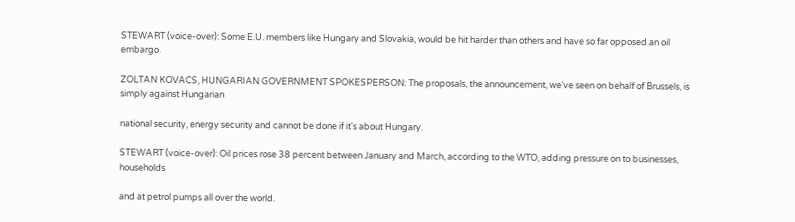STEWART (voice-over): Some E.U. members like Hungary and Slovakia, would be hit harder than others and have so far opposed an oil embargo.

ZOLTAN KOVACS, HUNGARIAN GOVERNMENT SPOKESPERSON: The proposals, the announcement, we've seen on behalf of Brussels, is simply against Hungarian

national security, energy security and cannot be done if it's about Hungary.

STEWART (voice-over): Oil prices rose 38 percent between January and March, according to the WTO, adding pressure on to businesses, households

and at petrol pumps all over the world.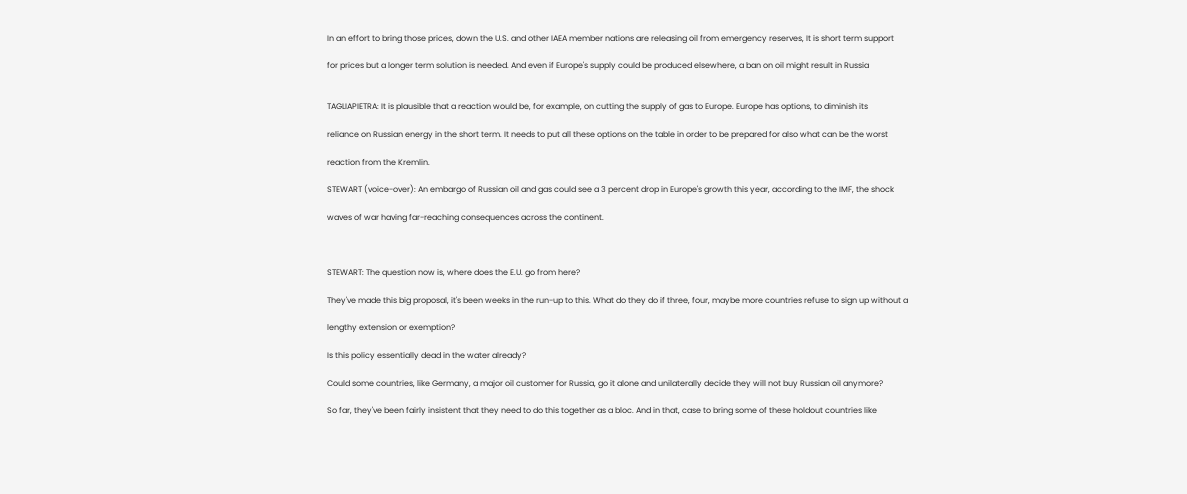In an effort to bring those prices, down the U.S. and other IAEA member nations are releasing oil from emergency reserves, It is short term support

for prices but a longer term solution is needed. And even if Europe's supply could be produced elsewhere, a ban on oil might result in Russia


TAGLIAPIETRA: It is plausible that a reaction would be, for example, on cutting the supply of gas to Europe. Europe has options, to diminish its

reliance on Russian energy in the short term. It needs to put all these options on the table in order to be prepared for also what can be the worst

reaction from the Kremlin.

STEWART (voice-over): An embargo of Russian oil and gas could see a 3 percent drop in Europe's growth this year, according to the IMF, the shock

waves of war having far-reaching consequences across the continent.



STEWART: The question now is, where does the E.U. go from here?

They've made this big proposal, it's been weeks in the run-up to this. What do they do if three, four, maybe more countries refuse to sign up without a

lengthy extension or exemption?

Is this policy essentially dead in the water already?

Could some countries, like Germany, a major oil customer for Russia, go it alone and unilaterally decide they will not buy Russian oil anymore?

So far, they've been fairly insistent that they need to do this together as a bloc. And in that, case to bring some of these holdout countries like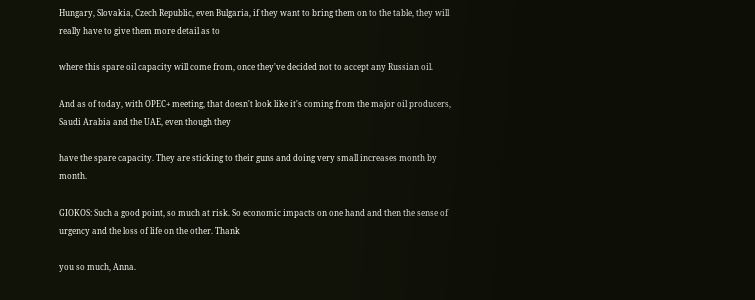Hungary, Slovakia, Czech Republic, even Bulgaria, if they want to bring them on to the table, they will really have to give them more detail as to

where this spare oil capacity will come from, once they've decided not to accept any Russian oil.

And as of today, with OPEC+ meeting, that doesn't look like it's coming from the major oil producers, Saudi Arabia and the UAE, even though they

have the spare capacity. They are sticking to their guns and doing very small increases month by month.

GIOKOS: Such a good point, so much at risk. So economic impacts on one hand and then the sense of urgency and the loss of life on the other. Thank

you so much, Anna.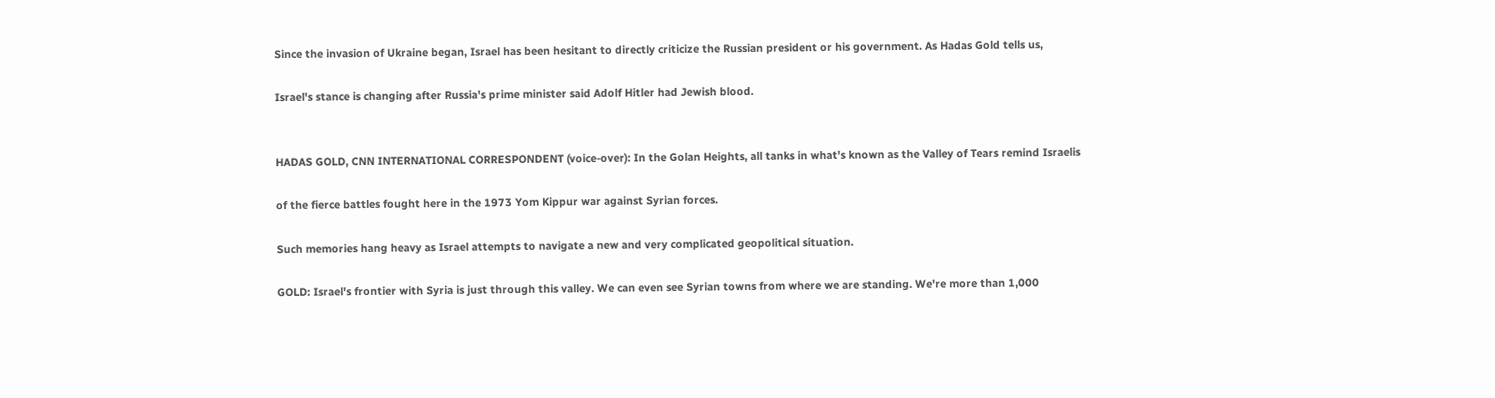Since the invasion of Ukraine began, Israel has been hesitant to directly criticize the Russian president or his government. As Hadas Gold tells us,

Israel's stance is changing after Russia's prime minister said Adolf Hitler had Jewish blood.


HADAS GOLD, CNN INTERNATIONAL CORRESPONDENT (voice-over): In the Golan Heights, all tanks in what's known as the Valley of Tears remind Israelis

of the fierce battles fought here in the 1973 Yom Kippur war against Syrian forces.

Such memories hang heavy as Israel attempts to navigate a new and very complicated geopolitical situation.

GOLD: Israel's frontier with Syria is just through this valley. We can even see Syrian towns from where we are standing. We're more than 1,000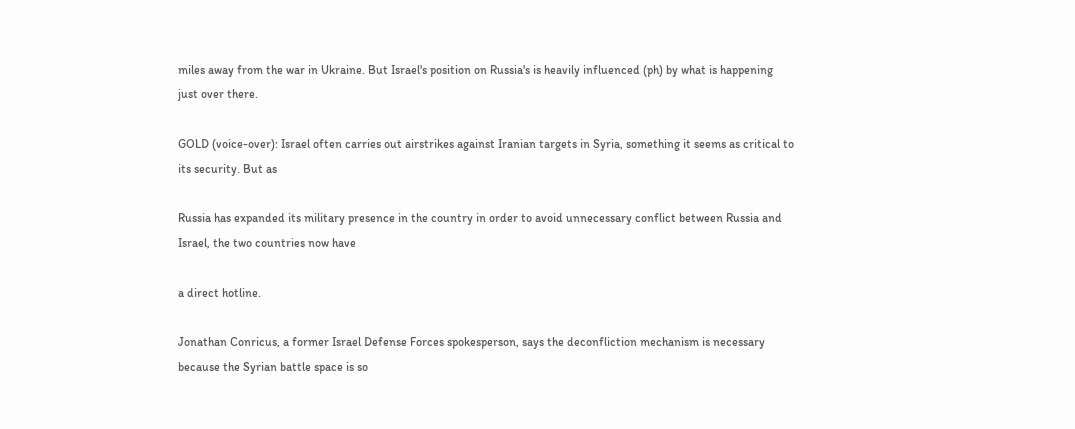miles away from the war in Ukraine. But Israel's position on Russia's is heavily influenced (ph) by what is happening just over there.

GOLD (voice-over): Israel often carries out airstrikes against Iranian targets in Syria, something it seems as critical to its security. But as

Russia has expanded its military presence in the country in order to avoid unnecessary conflict between Russia and Israel, the two countries now have

a direct hotline.

Jonathan Conricus, a former Israel Defense Forces spokesperson, says the deconfliction mechanism is necessary because the Syrian battle space is so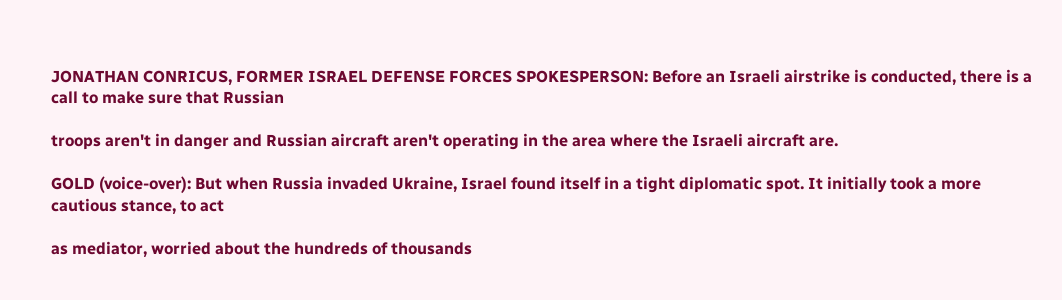JONATHAN CONRICUS, FORMER ISRAEL DEFENSE FORCES SPOKESPERSON: Before an Israeli airstrike is conducted, there is a call to make sure that Russian

troops aren't in danger and Russian aircraft aren't operating in the area where the Israeli aircraft are.

GOLD (voice-over): But when Russia invaded Ukraine, Israel found itself in a tight diplomatic spot. It initially took a more cautious stance, to act

as mediator, worried about the hundreds of thousands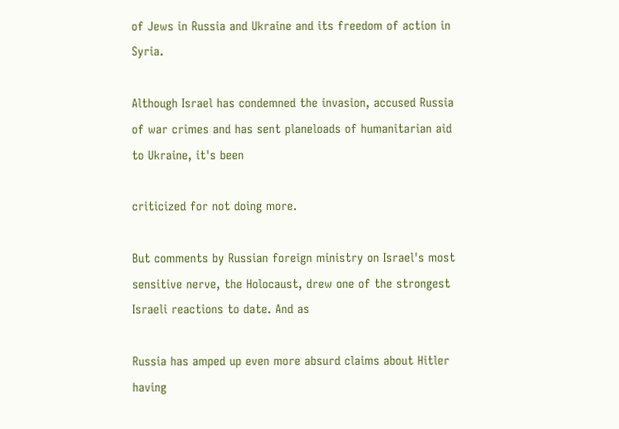of Jews in Russia and Ukraine and its freedom of action in Syria.

Although Israel has condemned the invasion, accused Russia of war crimes and has sent planeloads of humanitarian aid to Ukraine, it's been

criticized for not doing more.

But comments by Russian foreign ministry on Israel's most sensitive nerve, the Holocaust, drew one of the strongest Israeli reactions to date. And as

Russia has amped up even more absurd claims about Hitler having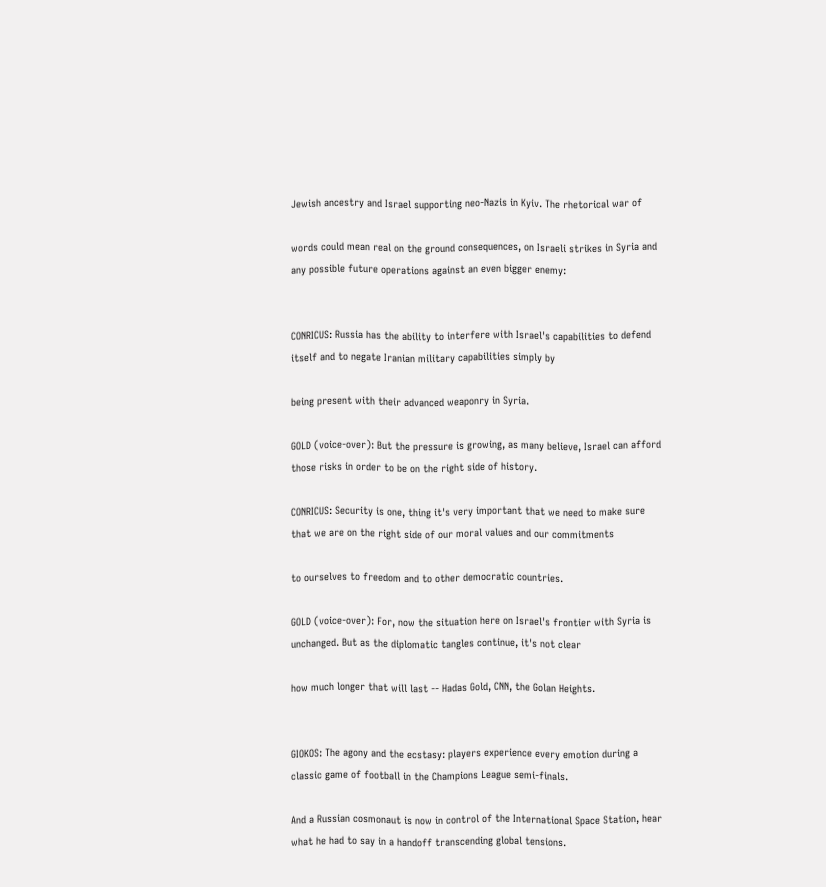Jewish ancestry and Israel supporting neo-Nazis in Kyiv. The rhetorical war of

words could mean real on the ground consequences, on Israeli strikes in Syria and any possible future operations against an even bigger enemy:


CONRICUS: Russia has the ability to interfere with Israel's capabilities to defend itself and to negate Iranian military capabilities simply by

being present with their advanced weaponry in Syria.

GOLD (voice-over): But the pressure is growing, as many believe, Israel can afford those risks in order to be on the right side of history.

CONRICUS: Security is one, thing it's very important that we need to make sure that we are on the right side of our moral values and our commitments

to ourselves to freedom and to other democratic countries.

GOLD (voice-over): For, now the situation here on Israel's frontier with Syria is unchanged. But as the diplomatic tangles continue, it's not clear

how much longer that will last -- Hadas Gold, CNN, the Golan Heights.


GIOKOS: The agony and the ecstasy: players experience every emotion during a classic game of football in the Champions League semi-finals.

And a Russian cosmonaut is now in control of the International Space Station, hear what he had to say in a handoff transcending global tensions.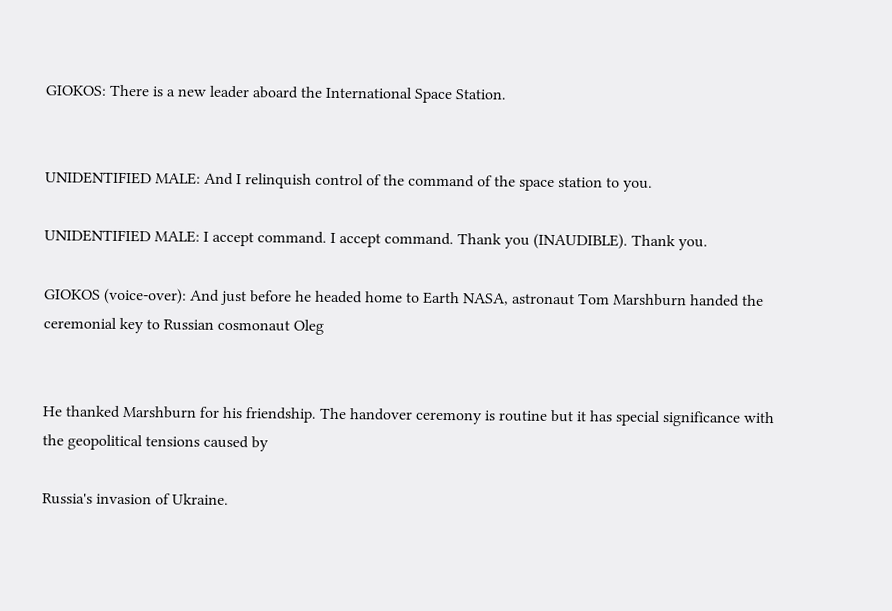GIOKOS: There is a new leader aboard the International Space Station.


UNIDENTIFIED MALE: And I relinquish control of the command of the space station to you.

UNIDENTIFIED MALE: I accept command. I accept command. Thank you (INAUDIBLE). Thank you.

GIOKOS (voice-over): And just before he headed home to Earth NASA, astronaut Tom Marshburn handed the ceremonial key to Russian cosmonaut Oleg


He thanked Marshburn for his friendship. The handover ceremony is routine but it has special significance with the geopolitical tensions caused by

Russia's invasion of Ukraine.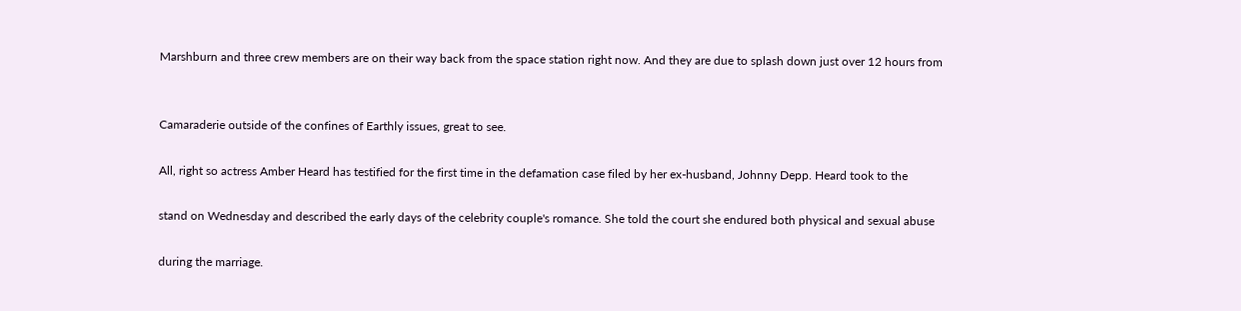Marshburn and three crew members are on their way back from the space station right now. And they are due to splash down just over 12 hours from


Camaraderie outside of the confines of Earthly issues, great to see.

All, right so actress Amber Heard has testified for the first time in the defamation case filed by her ex-husband, Johnny Depp. Heard took to the

stand on Wednesday and described the early days of the celebrity couple's romance. She told the court she endured both physical and sexual abuse

during the marriage.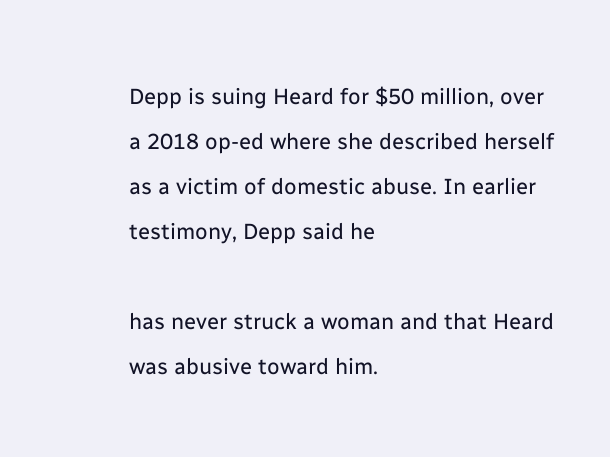Depp is suing Heard for $50 million, over a 2018 op-ed where she described herself as a victim of domestic abuse. In earlier testimony, Depp said he

has never struck a woman and that Heard was abusive toward him.